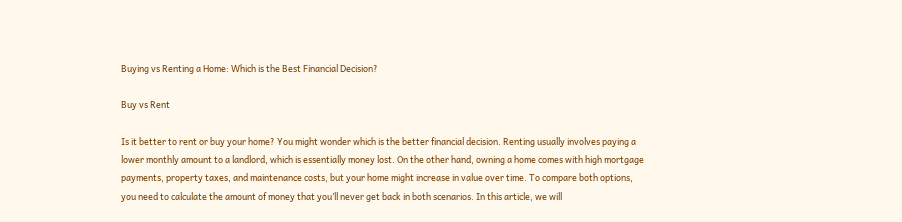Buying vs Renting a Home: Which is the Best Financial Decision?

Buy vs Rent

Is it better to rent or buy your home? You might wonder which is the better financial decision. Renting usually involves paying a lower monthly amount to a landlord, which is essentially money lost. On the other hand, owning a home comes with high mortgage payments, property taxes, and maintenance costs, but your home might increase in value over time. To compare both options, you need to calculate the amount of money that you’ll never get back in both scenarios. In this article, we will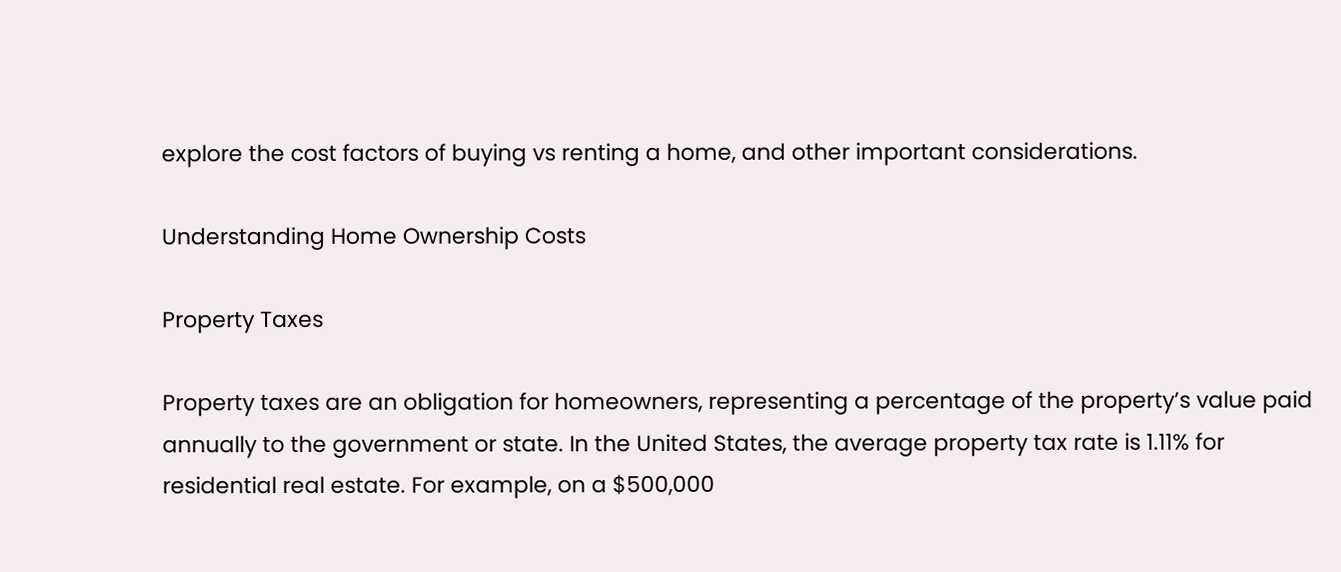explore the cost factors of buying vs renting a home, and other important considerations.

Understanding Home Ownership Costs

Property Taxes

Property taxes are an obligation for homeowners, representing a percentage of the property’s value paid annually to the government or state. In the United States, the average property tax rate is 1.11% for residential real estate. For example, on a $500,000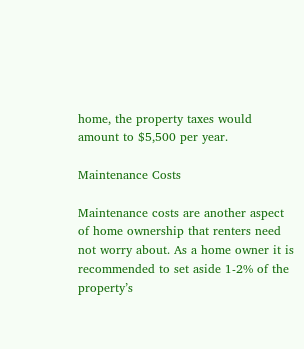home, the property taxes would amount to $5,500 per year.

Maintenance Costs

Maintenance costs are another aspect of home ownership that renters need not worry about. As a home owner it is recommended to set aside 1-2% of the property’s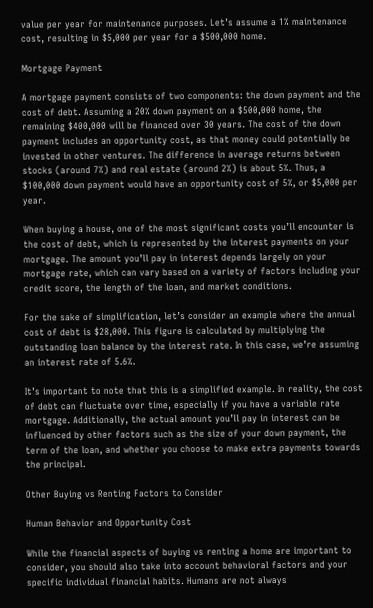value per year for maintenance purposes. Let’s assume a 1% maintenance cost, resulting in $5,000 per year for a $500,000 home.

Mortgage Payment

A mortgage payment consists of two components: the down payment and the cost of debt. Assuming a 20% down payment on a $500,000 home, the remaining $400,000 will be financed over 30 years. The cost of the down payment includes an opportunity cost, as that money could potentially be invested in other ventures. The difference in average returns between stocks (around 7%) and real estate (around 2%) is about 5%. Thus, a $100,000 down payment would have an opportunity cost of 5%, or $5,000 per year.

When buying a house, one of the most significant costs you’ll encounter is the cost of debt, which is represented by the interest payments on your mortgage. The amount you’ll pay in interest depends largely on your mortgage rate, which can vary based on a variety of factors including your credit score, the length of the loan, and market conditions.

For the sake of simplification, let’s consider an example where the annual cost of debt is $28,000. This figure is calculated by multiplying the outstanding loan balance by the interest rate. In this case, we’re assuming an interest rate of 5.6%.

It’s important to note that this is a simplified example. In reality, the cost of debt can fluctuate over time, especially if you have a variable rate mortgage. Additionally, the actual amount you’ll pay in interest can be influenced by other factors such as the size of your down payment, the term of the loan, and whether you choose to make extra payments towards the principal.

Other Buying vs Renting Factors to Consider

Human Behavior and Opportunity Cost

While the financial aspects of buying vs renting a home are important to consider, you should also take into account behavioral factors and your specific individual financial habits. Humans are not always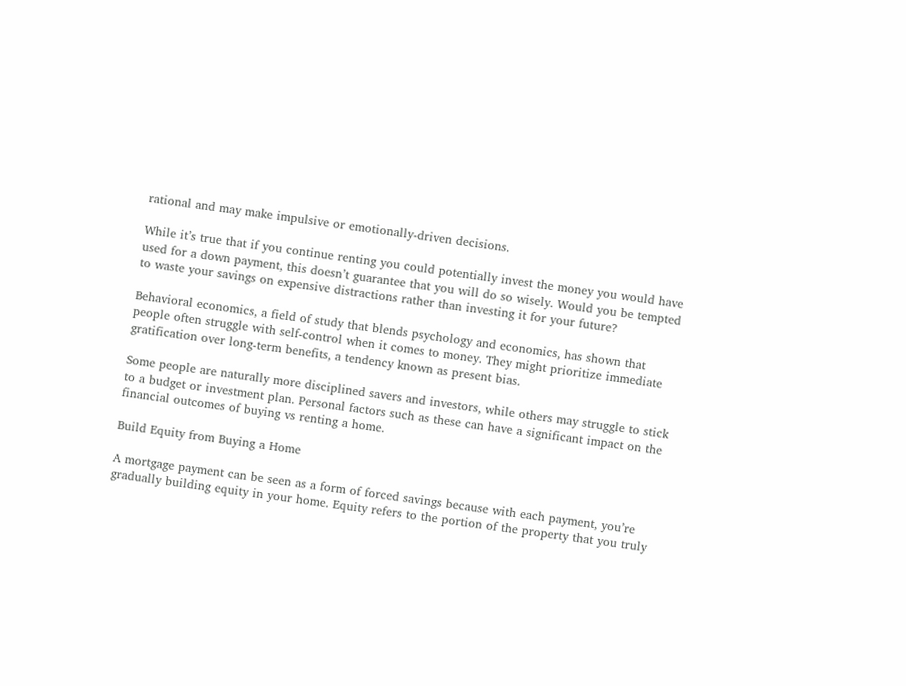rational and may make impulsive or emotionally-driven decisions.

While it’s true that if you continue renting you could potentially invest the money you would have used for a down payment, this doesn’t guarantee that you will do so wisely. Would you be tempted to waste your savings on expensive distractions rather than investing it for your future?

Behavioral economics, a field of study that blends psychology and economics, has shown that people often struggle with self-control when it comes to money. They might prioritize immediate gratification over long-term benefits, a tendency known as present bias.

Some people are naturally more disciplined savers and investors, while others may struggle to stick to a budget or investment plan. Personal factors such as these can have a significant impact on the financial outcomes of buying vs renting a home.

Build Equity from Buying a Home

A mortgage payment can be seen as a form of forced savings because with each payment, you’re gradually building equity in your home. Equity refers to the portion of the property that you truly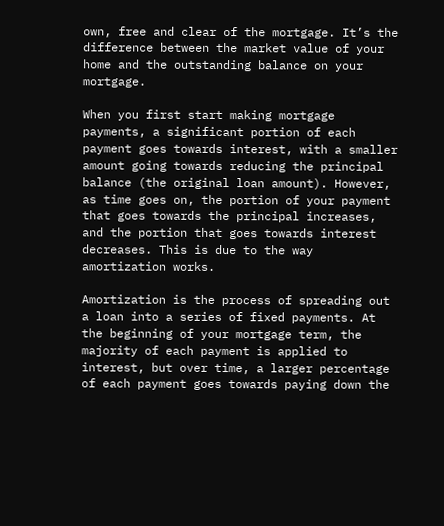own, free and clear of the mortgage. It’s the difference between the market value of your home and the outstanding balance on your mortgage.

When you first start making mortgage payments, a significant portion of each payment goes towards interest, with a smaller amount going towards reducing the principal balance (the original loan amount). However, as time goes on, the portion of your payment that goes towards the principal increases, and the portion that goes towards interest decreases. This is due to the way amortization works.

Amortization is the process of spreading out a loan into a series of fixed payments. At the beginning of your mortgage term, the majority of each payment is applied to interest, but over time, a larger percentage of each payment goes towards paying down the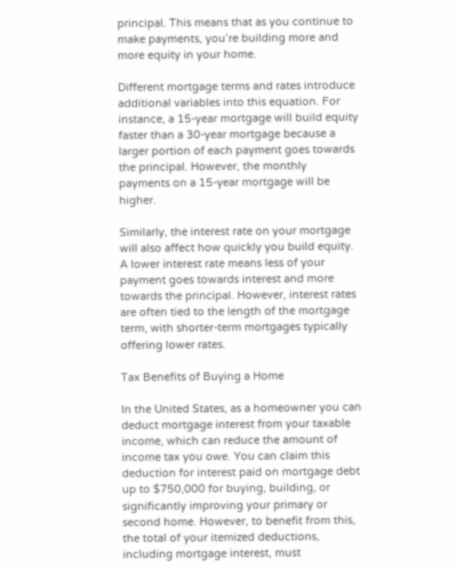principal. This means that as you continue to make payments, you’re building more and more equity in your home.

Different mortgage terms and rates introduce additional variables into this equation. For instance, a 15-year mortgage will build equity faster than a 30-year mortgage because a larger portion of each payment goes towards the principal. However, the monthly payments on a 15-year mortgage will be higher.

Similarly, the interest rate on your mortgage will also affect how quickly you build equity. A lower interest rate means less of your payment goes towards interest and more towards the principal. However, interest rates are often tied to the length of the mortgage term, with shorter-term mortgages typically offering lower rates.

Tax Benefits of Buying a Home

In the United States, as a homeowner you can deduct mortgage interest from your taxable income, which can reduce the amount of income tax you owe. You can claim this deduction for interest paid on mortgage debt up to $750,000 for buying, building, or significantly improving your primary or second home. However, to benefit from this, the total of your itemized deductions, including mortgage interest, must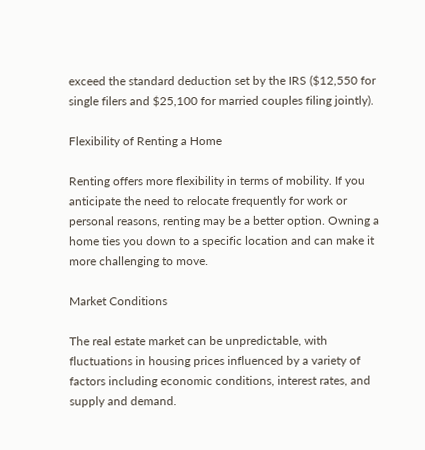exceed the standard deduction set by the IRS ($12,550 for single filers and $25,100 for married couples filing jointly).

Flexibility of Renting a Home

Renting offers more flexibility in terms of mobility. If you anticipate the need to relocate frequently for work or personal reasons, renting may be a better option. Owning a home ties you down to a specific location and can make it more challenging to move.

Market Conditions

The real estate market can be unpredictable, with fluctuations in housing prices influenced by a variety of factors including economic conditions, interest rates, and supply and demand.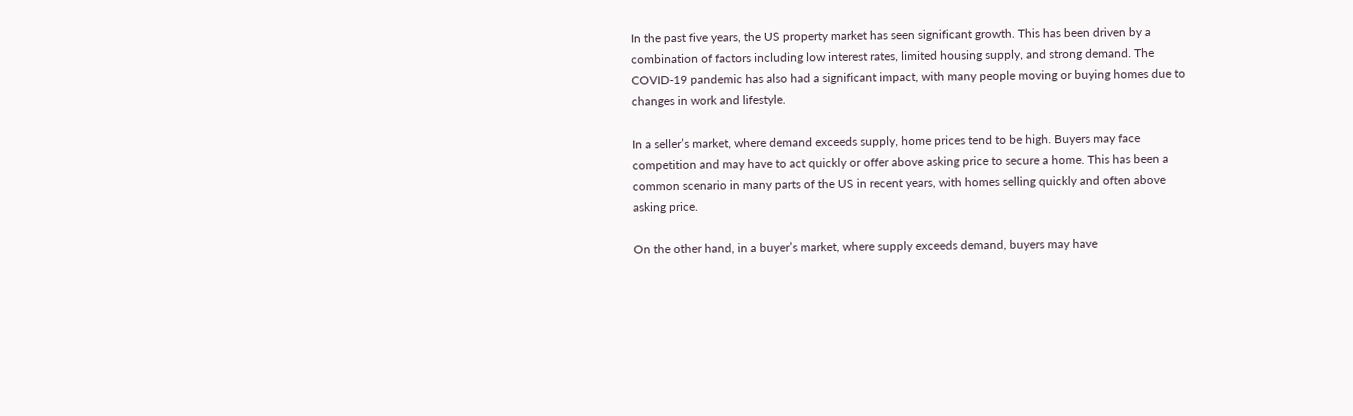In the past five years, the US property market has seen significant growth. This has been driven by a combination of factors including low interest rates, limited housing supply, and strong demand. The COVID-19 pandemic has also had a significant impact, with many people moving or buying homes due to changes in work and lifestyle.

In a seller’s market, where demand exceeds supply, home prices tend to be high. Buyers may face competition and may have to act quickly or offer above asking price to secure a home. This has been a common scenario in many parts of the US in recent years, with homes selling quickly and often above asking price.

On the other hand, in a buyer’s market, where supply exceeds demand, buyers may have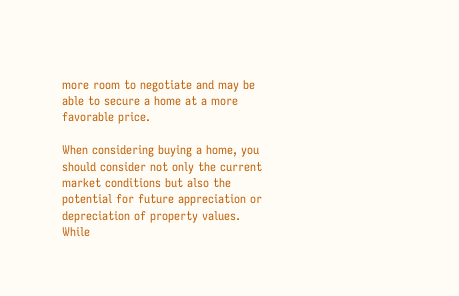more room to negotiate and may be able to secure a home at a more favorable price.

When considering buying a home, you should consider not only the current market conditions but also the potential for future appreciation or depreciation of property values. While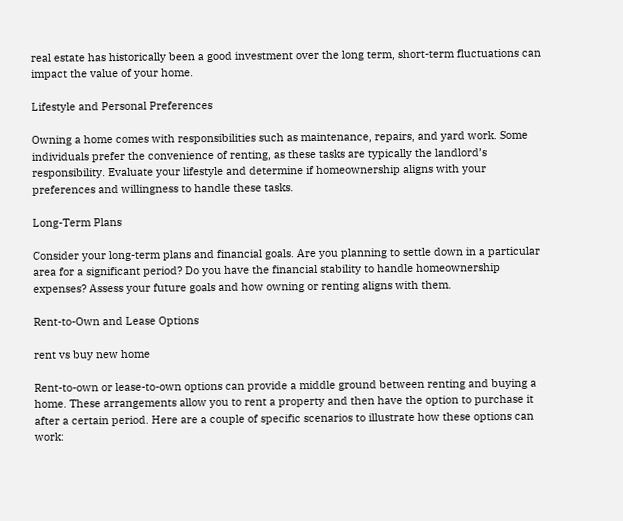real estate has historically been a good investment over the long term, short-term fluctuations can impact the value of your home.

Lifestyle and Personal Preferences

Owning a home comes with responsibilities such as maintenance, repairs, and yard work. Some individuals prefer the convenience of renting, as these tasks are typically the landlord’s responsibility. Evaluate your lifestyle and determine if homeownership aligns with your preferences and willingness to handle these tasks.

Long-Term Plans

Consider your long-term plans and financial goals. Are you planning to settle down in a particular area for a significant period? Do you have the financial stability to handle homeownership expenses? Assess your future goals and how owning or renting aligns with them.

Rent-to-Own and Lease Options

rent vs buy new home

Rent-to-own or lease-to-own options can provide a middle ground between renting and buying a home. These arrangements allow you to rent a property and then have the option to purchase it after a certain period. Here are a couple of specific scenarios to illustrate how these options can work: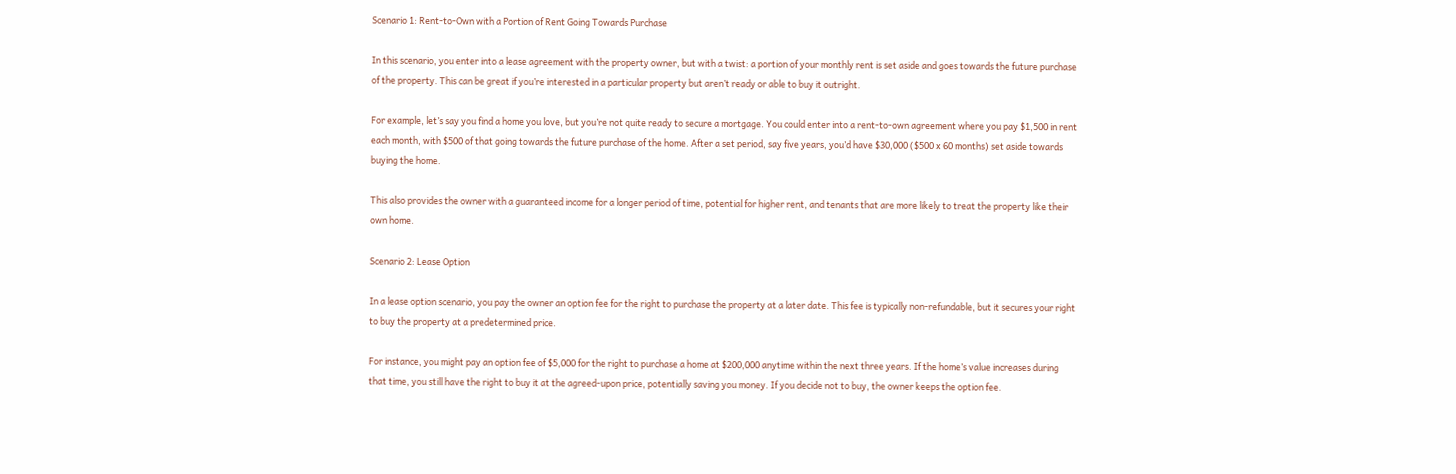Scenario 1: Rent-to-Own with a Portion of Rent Going Towards Purchase

In this scenario, you enter into a lease agreement with the property owner, but with a twist: a portion of your monthly rent is set aside and goes towards the future purchase of the property. This can be great if you’re interested in a particular property but aren’t ready or able to buy it outright.

For example, let’s say you find a home you love, but you’re not quite ready to secure a mortgage. You could enter into a rent-to-own agreement where you pay $1,500 in rent each month, with $500 of that going towards the future purchase of the home. After a set period, say five years, you’d have $30,000 ($500 x 60 months) set aside towards buying the home.

This also provides the owner with a guaranteed income for a longer period of time, potential for higher rent, and tenants that are more likely to treat the property like their own home.

Scenario 2: Lease Option

In a lease option scenario, you pay the owner an option fee for the right to purchase the property at a later date. This fee is typically non-refundable, but it secures your right to buy the property at a predetermined price.

For instance, you might pay an option fee of $5,000 for the right to purchase a home at $200,000 anytime within the next three years. If the home’s value increases during that time, you still have the right to buy it at the agreed-upon price, potentially saving you money. If you decide not to buy, the owner keeps the option fee.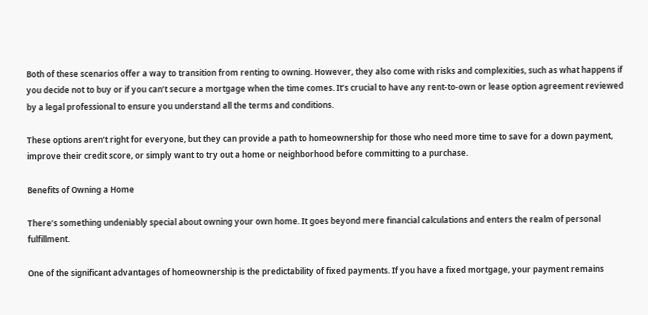Both of these scenarios offer a way to transition from renting to owning. However, they also come with risks and complexities, such as what happens if you decide not to buy or if you can’t secure a mortgage when the time comes. It’s crucial to have any rent-to-own or lease option agreement reviewed by a legal professional to ensure you understand all the terms and conditions.

These options aren’t right for everyone, but they can provide a path to homeownership for those who need more time to save for a down payment, improve their credit score, or simply want to try out a home or neighborhood before committing to a purchase.

Benefits of Owning a Home

There’s something undeniably special about owning your own home. It goes beyond mere financial calculations and enters the realm of personal fulfillment.

One of the significant advantages of homeownership is the predictability of fixed payments. If you have a fixed mortgage, your payment remains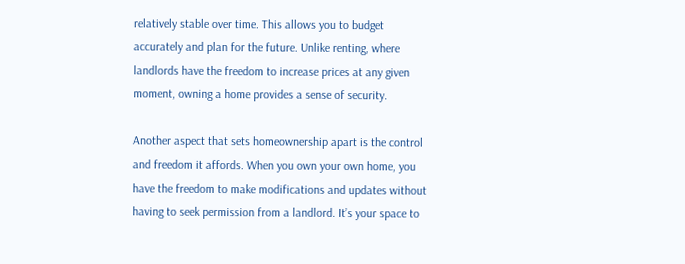relatively stable over time. This allows you to budget accurately and plan for the future. Unlike renting, where landlords have the freedom to increase prices at any given moment, owning a home provides a sense of security.

Another aspect that sets homeownership apart is the control and freedom it affords. When you own your own home, you have the freedom to make modifications and updates without having to seek permission from a landlord. It’s your space to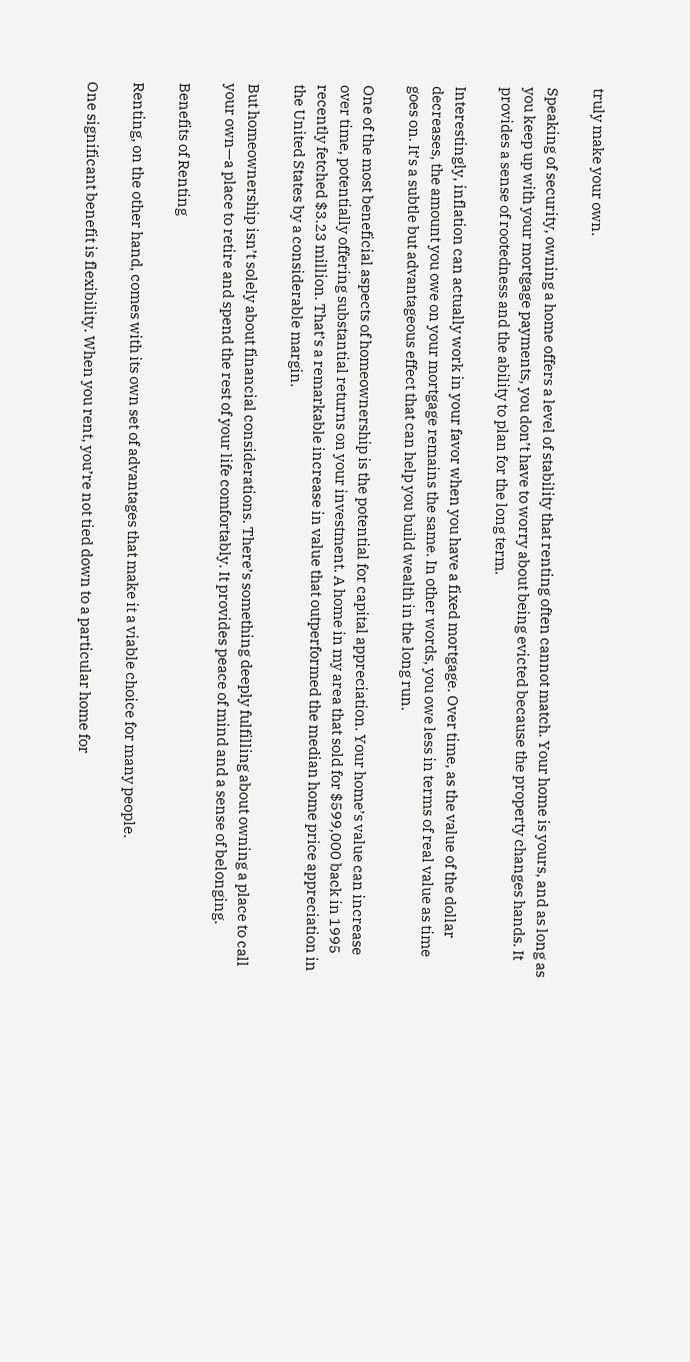truly make your own.

Speaking of security, owning a home offers a level of stability that renting often cannot match. Your home is yours, and as long as you keep up with your mortgage payments, you don’t have to worry about being evicted because the property changes hands. It provides a sense of rootedness and the ability to plan for the long term.

Interestingly, inflation can actually work in your favor when you have a fixed mortgage. Over time, as the value of the dollar decreases, the amount you owe on your mortgage remains the same. In other words, you owe less in terms of real value as time goes on. It’s a subtle but advantageous effect that can help you build wealth in the long run.

One of the most beneficial aspects of homeownership is the potential for capital appreciation. Your home’s value can increase over time, potentially offering substantial returns on your investment. A home in my area that sold for $599,000 back in 1995 recently fetched $3.23 million. That’s a remarkable increase in value that outperformed the median home price appreciation in the United States by a considerable margin.

But homeownership isn’t solely about financial considerations. There’s something deeply fulfilling about owning a place to call your own—a place to retire and spend the rest of your life comfortably. It provides peace of mind and a sense of belonging.

Benefits of Renting

Renting, on the other hand, comes with its own set of advantages that make it a viable choice for many people.

One significant benefit is flexibility. When you rent, you’re not tied down to a particular home for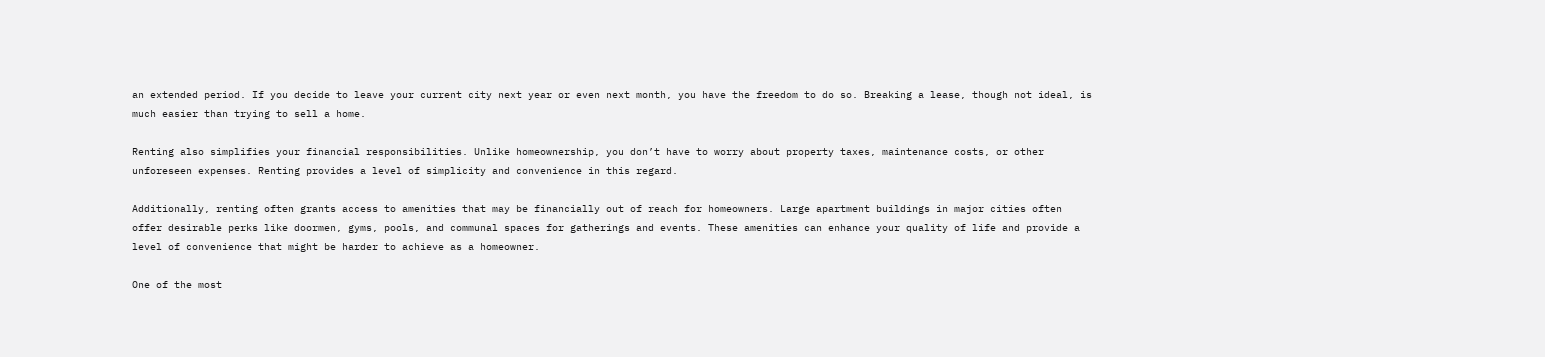an extended period. If you decide to leave your current city next year or even next month, you have the freedom to do so. Breaking a lease, though not ideal, is much easier than trying to sell a home.

Renting also simplifies your financial responsibilities. Unlike homeownership, you don’t have to worry about property taxes, maintenance costs, or other unforeseen expenses. Renting provides a level of simplicity and convenience in this regard.

Additionally, renting often grants access to amenities that may be financially out of reach for homeowners. Large apartment buildings in major cities often offer desirable perks like doormen, gyms, pools, and communal spaces for gatherings and events. These amenities can enhance your quality of life and provide a level of convenience that might be harder to achieve as a homeowner.

One of the most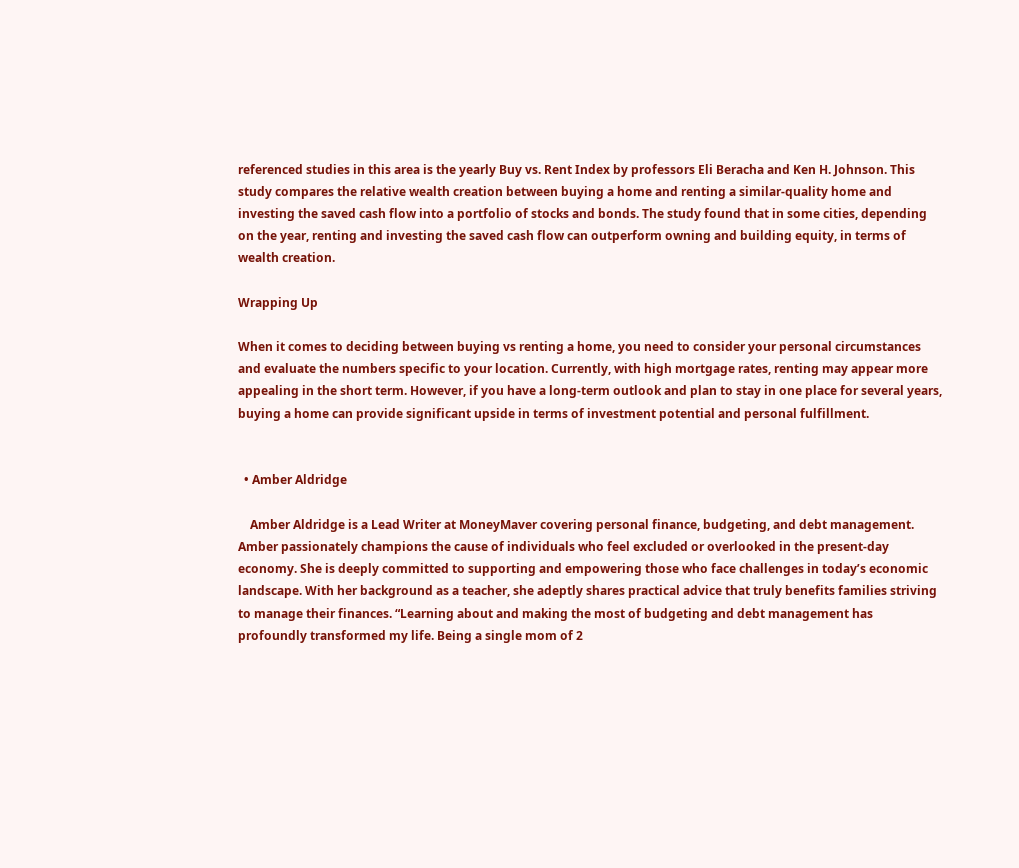referenced studies in this area is the yearly Buy vs. Rent Index by professors Eli Beracha and Ken H. Johnson. This study compares the relative wealth creation between buying a home and renting a similar-quality home and investing the saved cash flow into a portfolio of stocks and bonds. The study found that in some cities, depending on the year, renting and investing the saved cash flow can outperform owning and building equity, in terms of wealth creation.

Wrapping Up

When it comes to deciding between buying vs renting a home, you need to consider your personal circumstances and evaluate the numbers specific to your location. Currently, with high mortgage rates, renting may appear more appealing in the short term. However, if you have a long-term outlook and plan to stay in one place for several years, buying a home can provide significant upside in terms of investment potential and personal fulfillment.


  • Amber Aldridge

    Amber Aldridge is a Lead Writer at MoneyMaver covering personal finance, budgeting, and debt management. Amber passionately champions the cause of individuals who feel excluded or overlooked in the present-day economy. She is deeply committed to supporting and empowering those who face challenges in today’s economic landscape. With her background as a teacher, she adeptly shares practical advice that truly benefits families striving to manage their finances. “Learning about and making the most of budgeting and debt management has profoundly transformed my life. Being a single mom of 2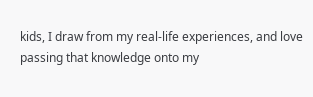kids, I draw from my real-life experiences, and love passing that knowledge onto my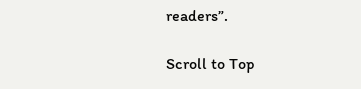readers”.

Scroll to Top